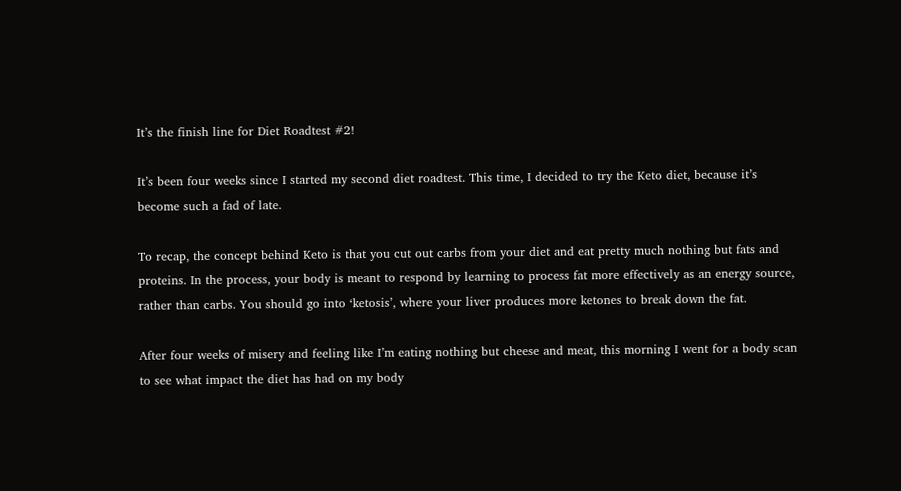It’s the finish line for Diet Roadtest #2!

It’s been four weeks since I started my second diet roadtest. This time, I decided to try the Keto diet, because it’s become such a fad of late.

To recap, the concept behind Keto is that you cut out carbs from your diet and eat pretty much nothing but fats and proteins. In the process, your body is meant to respond by learning to process fat more effectively as an energy source, rather than carbs. You should go into ‘ketosis’, where your liver produces more ketones to break down the fat.

After four weeks of misery and feeling like I’m eating nothing but cheese and meat, this morning I went for a body scan to see what impact the diet has had on my body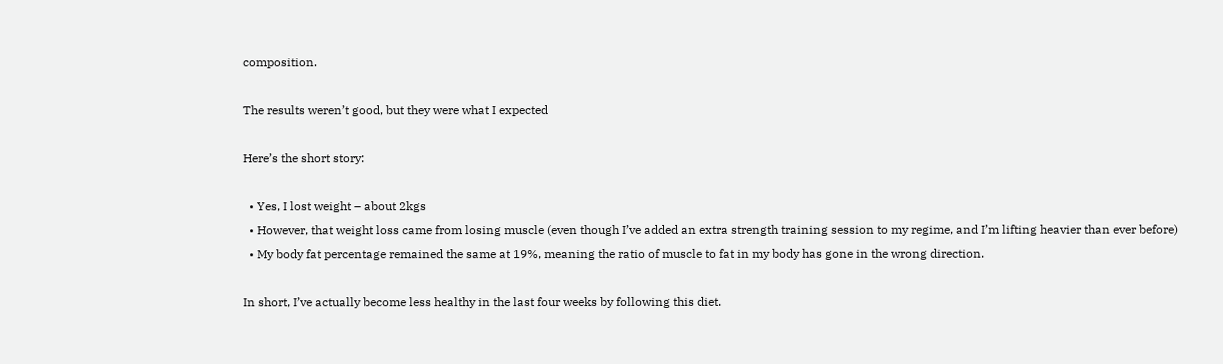composition.

The results weren’t good, but they were what I expected

Here’s the short story:

  • Yes, I lost weight – about 2kgs
  • However, that weight loss came from losing muscle (even though I’ve added an extra strength training session to my regime, and I’m lifting heavier than ever before)
  • My body fat percentage remained the same at 19%, meaning the ratio of muscle to fat in my body has gone in the wrong direction.

In short, I’ve actually become less healthy in the last four weeks by following this diet.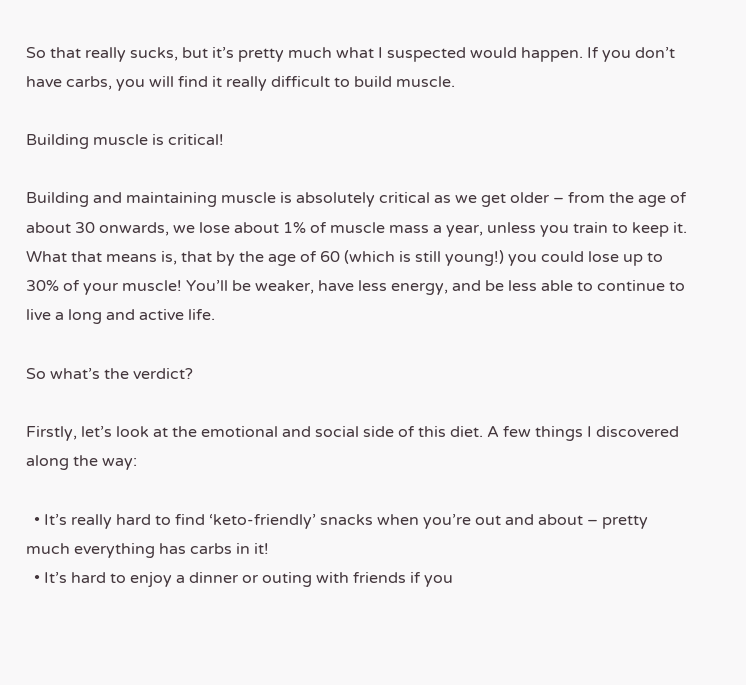So that really sucks, but it’s pretty much what I suspected would happen. If you don’t have carbs, you will find it really difficult to build muscle.

Building muscle is critical!

Building and maintaining muscle is absolutely critical as we get older – from the age of about 30 onwards, we lose about 1% of muscle mass a year, unless you train to keep it. What that means is, that by the age of 60 (which is still young!) you could lose up to 30% of your muscle! You’ll be weaker, have less energy, and be less able to continue to live a long and active life.

So what’s the verdict?

Firstly, let’s look at the emotional and social side of this diet. A few things I discovered along the way:

  • It’s really hard to find ‘keto-friendly’ snacks when you’re out and about – pretty much everything has carbs in it!
  • It’s hard to enjoy a dinner or outing with friends if you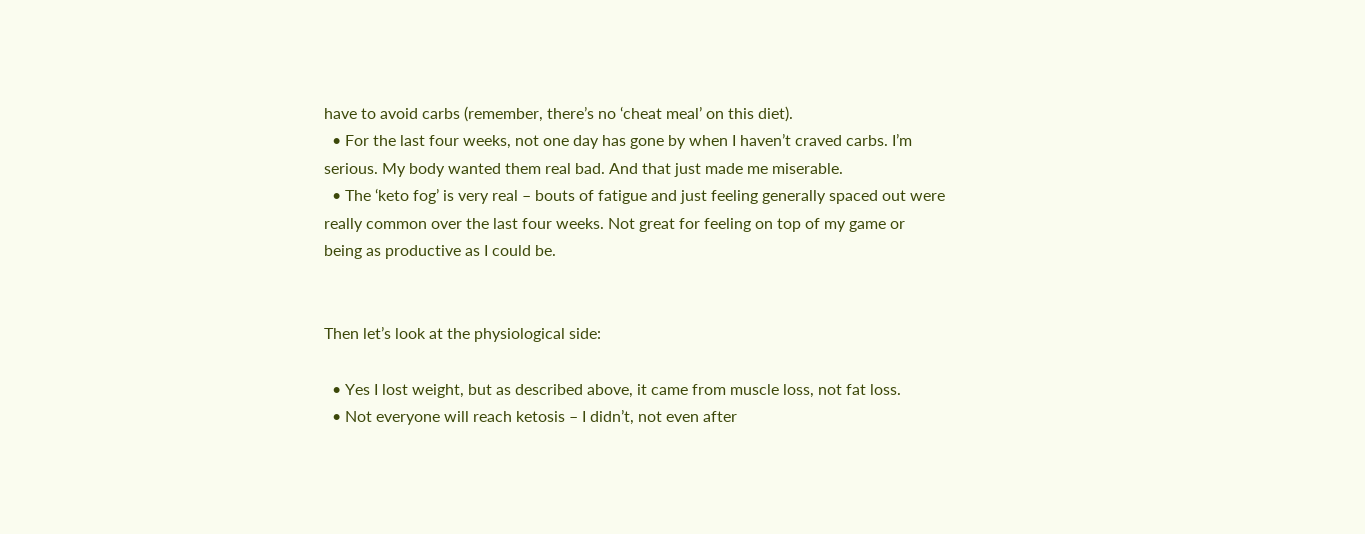have to avoid carbs (remember, there’s no ‘cheat meal’ on this diet).
  • For the last four weeks, not one day has gone by when I haven’t craved carbs. I’m serious. My body wanted them real bad. And that just made me miserable.
  • The ‘keto fog’ is very real – bouts of fatigue and just feeling generally spaced out were really common over the last four weeks. Not great for feeling on top of my game or being as productive as I could be.


Then let’s look at the physiological side:

  • Yes I lost weight, but as described above, it came from muscle loss, not fat loss.
  • Not everyone will reach ketosis – I didn’t, not even after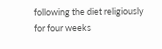following the diet religiously for four weeks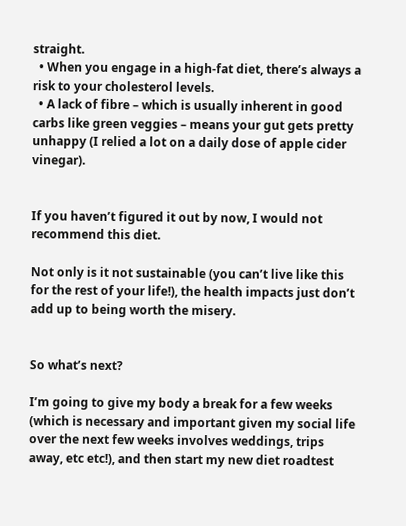straight.
  • When you engage in a high-fat diet, there’s always a risk to your cholesterol levels.
  • A lack of fibre – which is usually inherent in good carbs like green veggies – means your gut gets pretty unhappy (I relied a lot on a daily dose of apple cider vinegar).


If you haven’t figured it out by now, I would not recommend this diet.

Not only is it not sustainable (you can’t live like this for the rest of your life!), the health impacts just don’t add up to being worth the misery.


So what’s next?

I’m going to give my body a break for a few weeks (which is necessary and important given my social life over the next few weeks involves weddings, trips away, etc etc!), and then start my new diet roadtest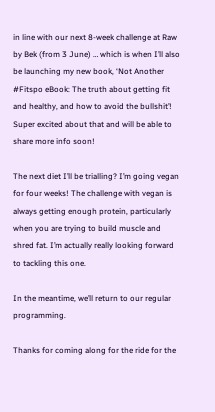in line with our next 8-week challenge at Raw by Bek (from 3 June) … which is when I’ll also be launching my new book, ‘Not Another #Fitspo eBook: The truth about getting fit and healthy, and how to avoid the bullshit’! Super excited about that and will be able to share more info soon!

The next diet I’ll be trialling? I’m going vegan for four weeks! The challenge with vegan is always getting enough protein, particularly when you are trying to build muscle and shred fat. I’m actually really looking forward to tackling this one.

In the meantime, we’ll return to our regular programming.

Thanks for coming along for the ride for the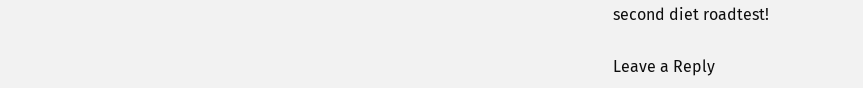second diet roadtest!

Leave a Reply